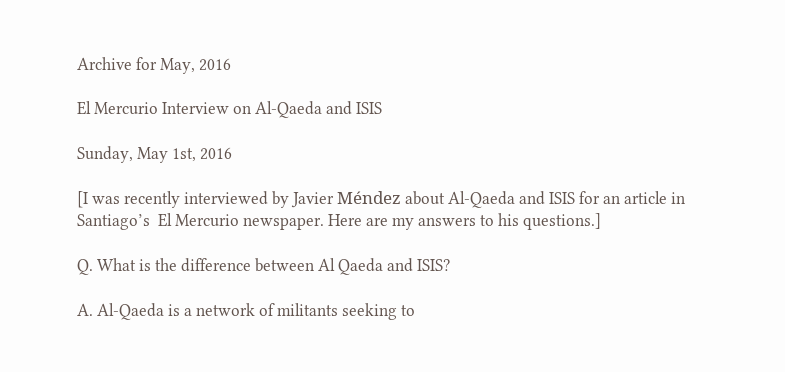Archive for May, 2016

El Mercurio Interview on Al-Qaeda and ISIS

Sunday, May 1st, 2016

[I was recently interviewed by Javier Méndez about Al-Qaeda and ISIS for an article in Santiago’s  El Mercurio newspaper. Here are my answers to his questions.]

Q. What is the difference between Al Qaeda and ISIS?

A. Al-Qaeda is a network of militants seeking to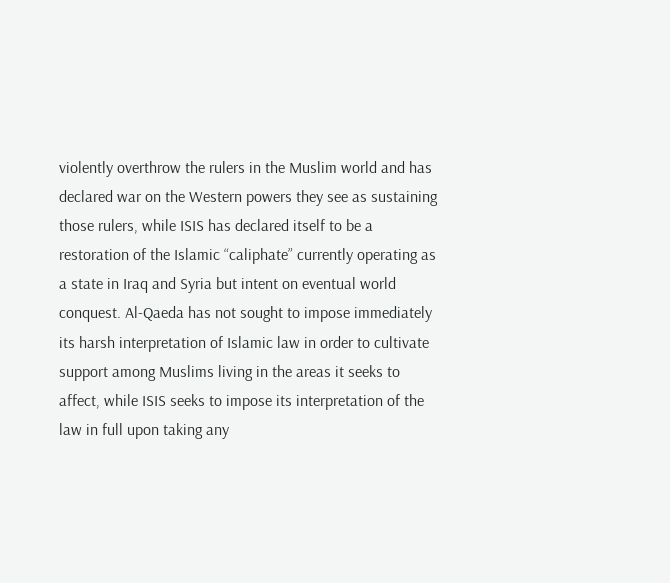violently overthrow the rulers in the Muslim world and has declared war on the Western powers they see as sustaining those rulers, while ISIS has declared itself to be a restoration of the Islamic “caliphate” currently operating as a state in Iraq and Syria but intent on eventual world conquest. Al-Qaeda has not sought to impose immediately its harsh interpretation of Islamic law in order to cultivate support among Muslims living in the areas it seeks to affect, while ISIS seeks to impose its interpretation of the law in full upon taking any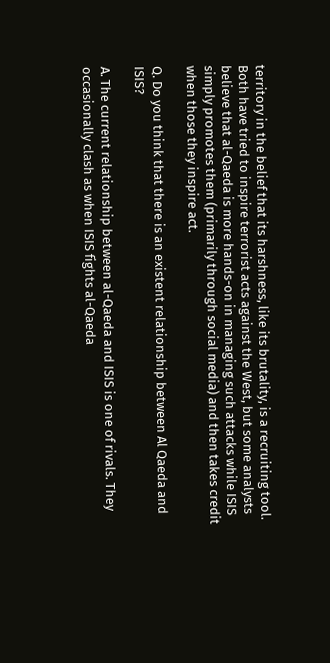territory in the belief that its harshness, like its brutality, is a recruiting tool. Both have tried to inspire terrorist acts against the West, but some analysts believe that al-Qaeda is more hands-on in managing such attacks while ISIS simply promotes them (primarily through social media) and then takes credit when those they inspire act.

Q. Do you think that there is an existent relationship between Al Qaeda and ISIS?

A. The current relationship between al-Qaeda and ISIS is one of rivals. They occasionally clash as when ISIS fights al-Qaeda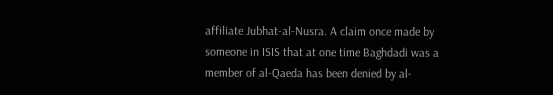affiliate Jubhat-al-Nusra. A claim once made by someone in ISIS that at one time Baghdadi was a member of al-Qaeda has been denied by al-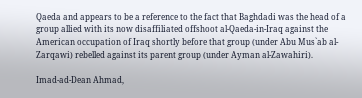Qaeda and appears to be a reference to the fact that Baghdadi was the head of a group allied with its now disaffiliated offshoot al-Qaeda-in-Iraq against the American occupation of Iraq shortly before that group (under Abu Mus`ab al-Zarqawi) rebelled against its parent group (under Ayman al-Zawahiri).

Imad-ad-Dean Ahmad,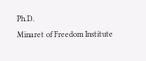Ph.D.
Minaret of Freedom Institute